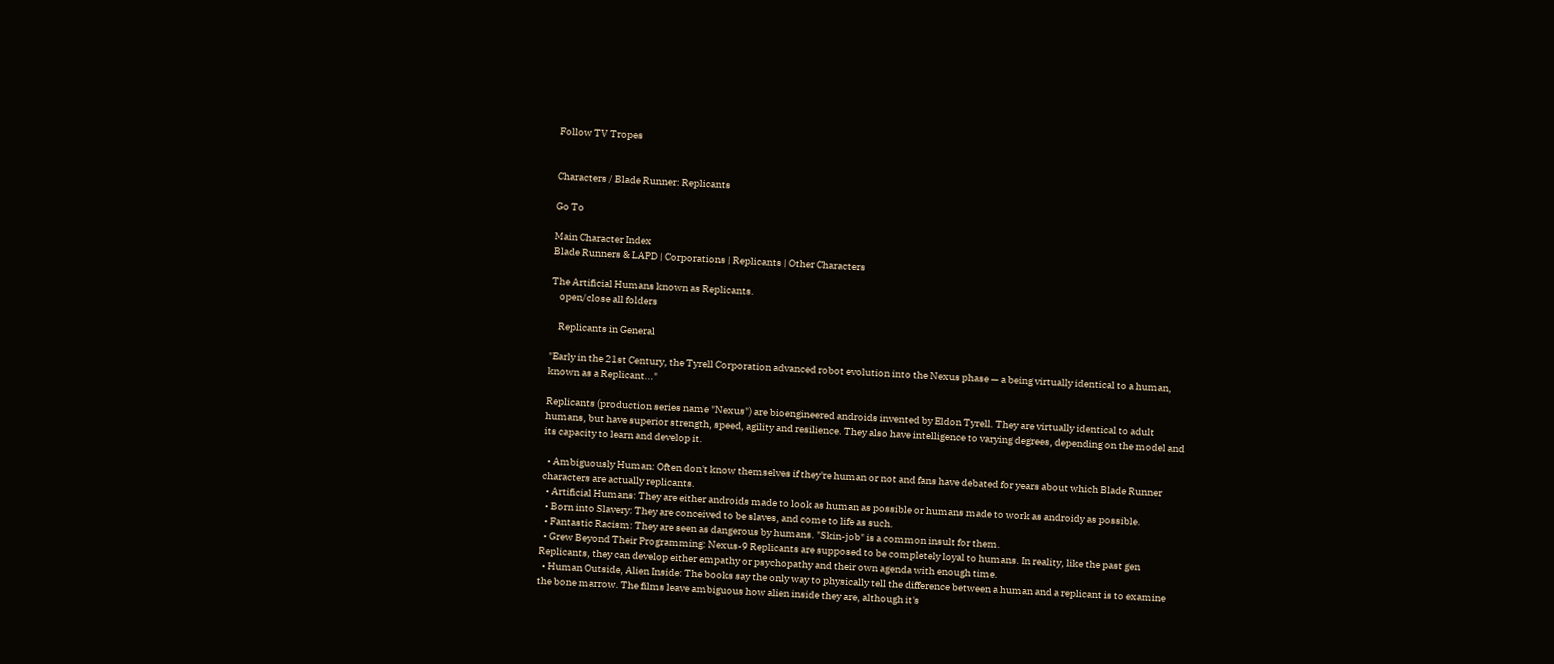Follow TV Tropes


Characters / Blade Runner: Replicants

Go To

Main Character Index
Blade Runners & LAPD | Corporations | Replicants | Other Characters

The Artificial Humans known as Replicants.
    open/close all folders

    Replicants in General

"Early in the 21st Century, the Tyrell Corporation advanced robot evolution into the Nexus phase — a being virtually identical to a human, known as a Replicant..."

Replicants (production series name "Nexus") are bioengineered androids invented by Eldon Tyrell. They are virtually identical to adult humans, but have superior strength, speed, agility and resilience. They also have intelligence to varying degrees, depending on the model and its capacity to learn and develop it.

  • Ambiguously Human: Often don't know themselves if they're human or not and fans have debated for years about which Blade Runner characters are actually replicants.
  • Artificial Humans: They are either androids made to look as human as possible or humans made to work as androidy as possible.
  • Born into Slavery: They are conceived to be slaves, and come to life as such.
  • Fantastic Racism: They are seen as dangerous by humans. "Skin-job" is a common insult for them.
  • Grew Beyond Their Programming: Nexus-9 Replicants are supposed to be completely loyal to humans. In reality, like the past gen Replicants, they can develop either empathy or psychopathy and their own agenda with enough time.
  • Human Outside, Alien Inside: The books say the only way to physically tell the difference between a human and a replicant is to examine the bone marrow. The films leave ambiguous how alien inside they are, although it's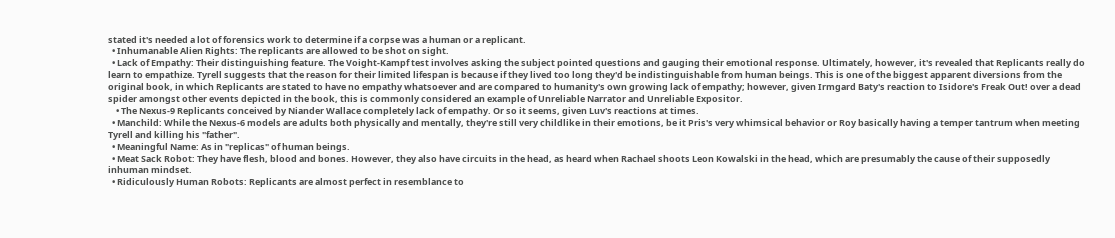stated it's needed a lot of forensics work to determine if a corpse was a human or a replicant.
  • Inhumanable Alien Rights: The replicants are allowed to be shot on sight.
  • Lack of Empathy: Their distinguishing feature. The Voight-Kampf test involves asking the subject pointed questions and gauging their emotional response. Ultimately, however, it's revealed that Replicants really do learn to empathize. Tyrell suggests that the reason for their limited lifespan is because if they lived too long they'd be indistinguishable from human beings. This is one of the biggest apparent diversions from the original book, in which Replicants are stated to have no empathy whatsoever and are compared to humanity's own growing lack of empathy; however, given Irmgard Baty's reaction to Isidore's Freak Out! over a dead spider amongst other events depicted in the book, this is commonly considered an example of Unreliable Narrator and Unreliable Expositor.
    • The Nexus-9 Replicants conceived by Niander Wallace completely lack of empathy. Or so it seems, given Luv's reactions at times.
  • Manchild: While the Nexus-6 models are adults both physically and mentally, they're still very childlike in their emotions, be it Pris's very whimsical behavior or Roy basically having a temper tantrum when meeting Tyrell and killing his "father".
  • Meaningful Name: As in "replicas" of human beings.
  • Meat Sack Robot: They have flesh, blood and bones. However, they also have circuits in the head, as heard when Rachael shoots Leon Kowalski in the head, which are presumably the cause of their supposedly inhuman mindset.
  • Ridiculously Human Robots: Replicants are almost perfect in resemblance to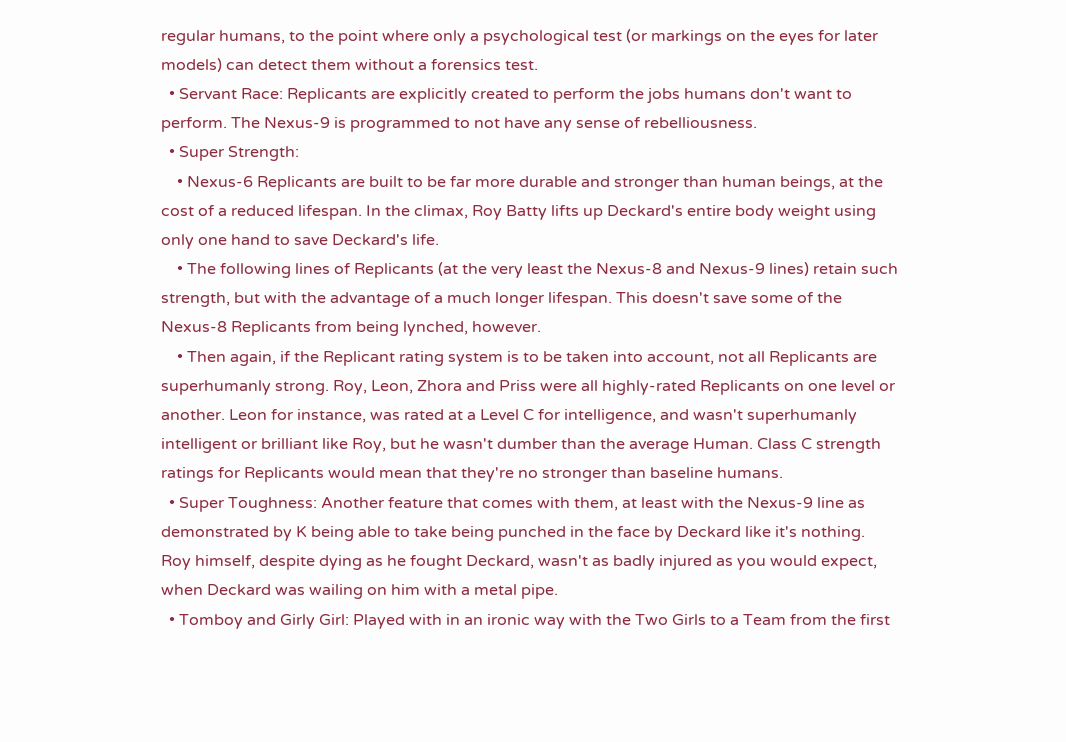regular humans, to the point where only a psychological test (or markings on the eyes for later models) can detect them without a forensics test.
  • Servant Race: Replicants are explicitly created to perform the jobs humans don't want to perform. The Nexus-9 is programmed to not have any sense of rebelliousness.
  • Super Strength:
    • Nexus-6 Replicants are built to be far more durable and stronger than human beings, at the cost of a reduced lifespan. In the climax, Roy Batty lifts up Deckard's entire body weight using only one hand to save Deckard's life.
    • The following lines of Replicants (at the very least the Nexus-8 and Nexus-9 lines) retain such strength, but with the advantage of a much longer lifespan. This doesn't save some of the Nexus-8 Replicants from being lynched, however.
    • Then again, if the Replicant rating system is to be taken into account, not all Replicants are superhumanly strong. Roy, Leon, Zhora and Priss were all highly-rated Replicants on one level or another. Leon for instance, was rated at a Level C for intelligence, and wasn't superhumanly intelligent or brilliant like Roy, but he wasn't dumber than the average Human. Class C strength ratings for Replicants would mean that they're no stronger than baseline humans.
  • Super Toughness: Another feature that comes with them, at least with the Nexus-9 line as demonstrated by K being able to take being punched in the face by Deckard like it's nothing. Roy himself, despite dying as he fought Deckard, wasn't as badly injured as you would expect, when Deckard was wailing on him with a metal pipe.
  • Tomboy and Girly Girl: Played with in an ironic way with the Two Girls to a Team from the first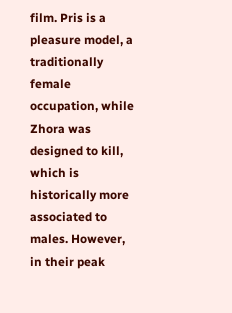film. Pris is a pleasure model, a traditionally female occupation, while Zhora was designed to kill, which is historically more associated to males. However, in their peak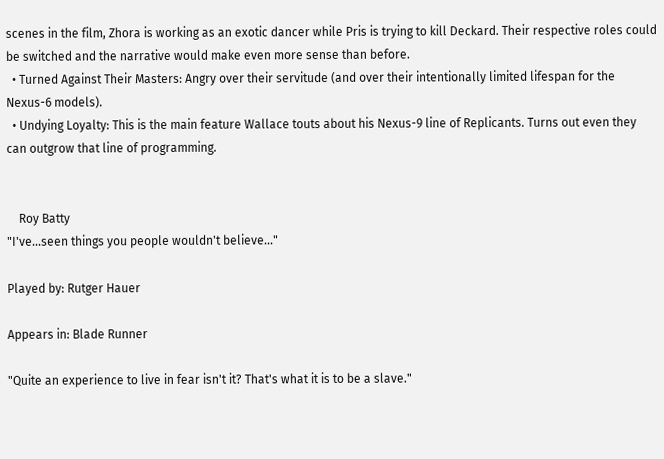scenes in the film, Zhora is working as an exotic dancer while Pris is trying to kill Deckard. Their respective roles could be switched and the narrative would make even more sense than before.
  • Turned Against Their Masters: Angry over their servitude (and over their intentionally limited lifespan for the Nexus-6 models).
  • Undying Loyalty: This is the main feature Wallace touts about his Nexus-9 line of Replicants. Turns out even they can outgrow that line of programming.


    Roy Batty
"I've...seen things you people wouldn't believe..."

Played by: Rutger Hauer

Appears in: Blade Runner

"Quite an experience to live in fear isn't it? That's what it is to be a slave."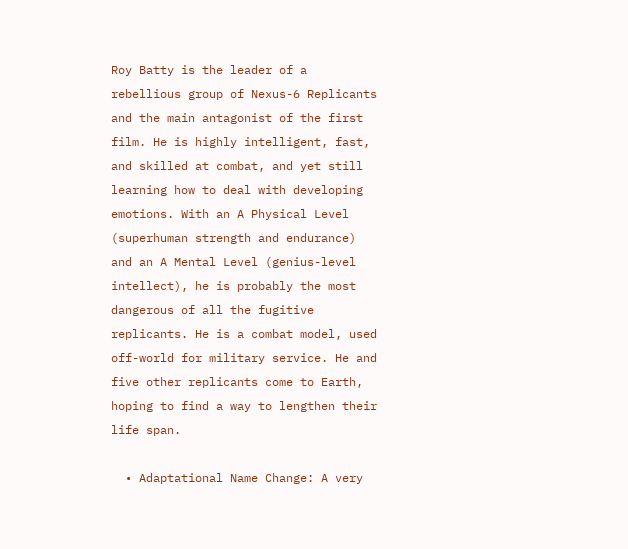Roy Batty is the leader of a rebellious group of Nexus-6 Replicants and the main antagonist of the first film. He is highly intelligent, fast, and skilled at combat, and yet still learning how to deal with developing emotions. With an A Physical Level (superhuman strength and endurance) and an A Mental Level (genius-level intellect), he is probably the most dangerous of all the fugitive replicants. He is a combat model, used off-world for military service. He and five other replicants come to Earth, hoping to find a way to lengthen their life span.

  • Adaptational Name Change: A very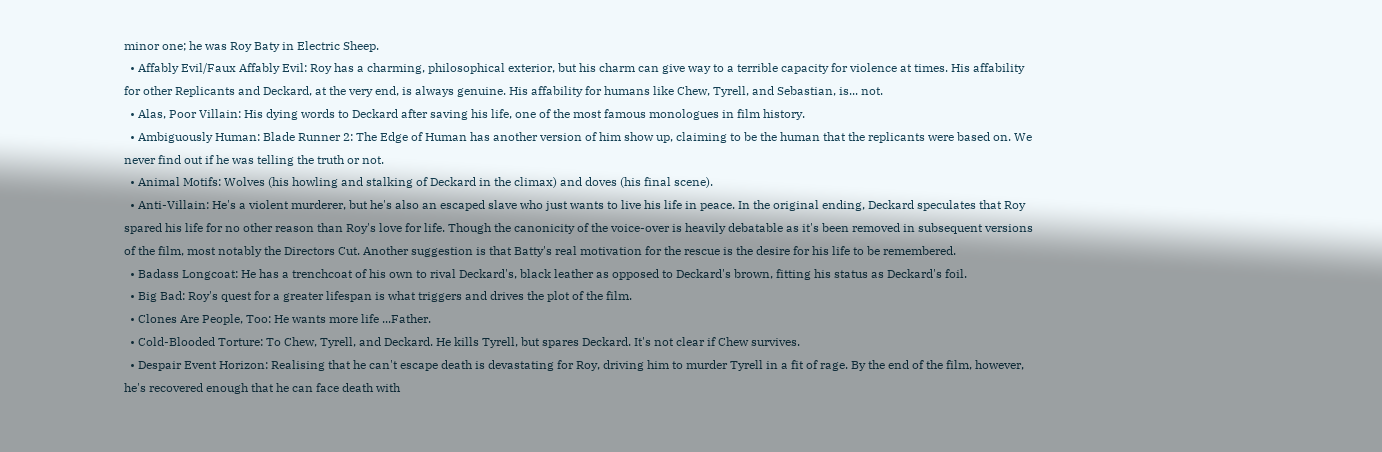minor one; he was Roy Baty in Electric Sheep.
  • Affably Evil/Faux Affably Evil: Roy has a charming, philosophical exterior, but his charm can give way to a terrible capacity for violence at times. His affability for other Replicants and Deckard, at the very end, is always genuine. His affability for humans like Chew, Tyrell, and Sebastian, is... not.
  • Alas, Poor Villain: His dying words to Deckard after saving his life, one of the most famous monologues in film history.
  • Ambiguously Human: Blade Runner 2: The Edge of Human has another version of him show up, claiming to be the human that the replicants were based on. We never find out if he was telling the truth or not.
  • Animal Motifs: Wolves (his howling and stalking of Deckard in the climax) and doves (his final scene).
  • Anti-Villain: He's a violent murderer, but he's also an escaped slave who just wants to live his life in peace. In the original ending, Deckard speculates that Roy spared his life for no other reason than Roy's love for life. Though the canonicity of the voice-over is heavily debatable as it's been removed in subsequent versions of the film, most notably the Directors Cut. Another suggestion is that Batty's real motivation for the rescue is the desire for his life to be remembered.
  • Badass Longcoat: He has a trenchcoat of his own to rival Deckard's, black leather as opposed to Deckard's brown, fitting his status as Deckard's foil.
  • Big Bad: Roy's quest for a greater lifespan is what triggers and drives the plot of the film.
  • Clones Are People, Too: He wants more life ...Father.
  • Cold-Blooded Torture: To Chew, Tyrell, and Deckard. He kills Tyrell, but spares Deckard. It's not clear if Chew survives.
  • Despair Event Horizon: Realising that he can't escape death is devastating for Roy, driving him to murder Tyrell in a fit of rage. By the end of the film, however, he's recovered enough that he can face death with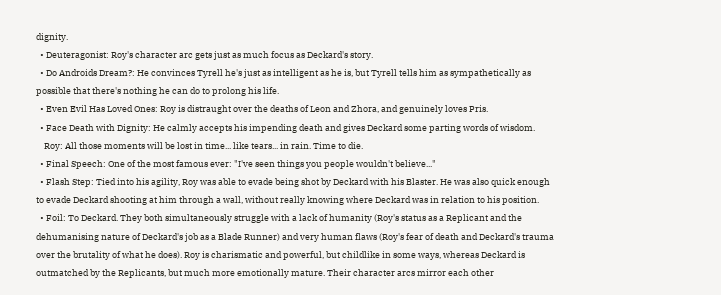dignity.
  • Deuteragonist: Roy's character arc gets just as much focus as Deckard's story.
  • Do Androids Dream?: He convinces Tyrell he's just as intelligent as he is, but Tyrell tells him as sympathetically as possible that there's nothing he can do to prolong his life.
  • Even Evil Has Loved Ones: Roy is distraught over the deaths of Leon and Zhora, and genuinely loves Pris.
  • Face Death with Dignity: He calmly accepts his impending death and gives Deckard some parting words of wisdom.
    Roy: All those moments will be lost in time... like tears... in rain. Time to die.
  • Final Speech: One of the most famous ever: "I've seen things you people wouldn't believe..."
  • Flash Step: Tied into his agility, Roy was able to evade being shot by Deckard with his Blaster. He was also quick enough to evade Deckard shooting at him through a wall, without really knowing where Deckard was in relation to his position.
  • Foil: To Deckard. They both simultaneously struggle with a lack of humanity (Roy's status as a Replicant and the dehumanising nature of Deckard's job as a Blade Runner) and very human flaws (Roy's fear of death and Deckard's trauma over the brutality of what he does). Roy is charismatic and powerful, but childlike in some ways, whereas Deckard is outmatched by the Replicants, but much more emotionally mature. Their character arcs mirror each other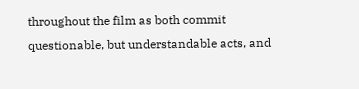throughout the film as both commit questionable, but understandable acts, and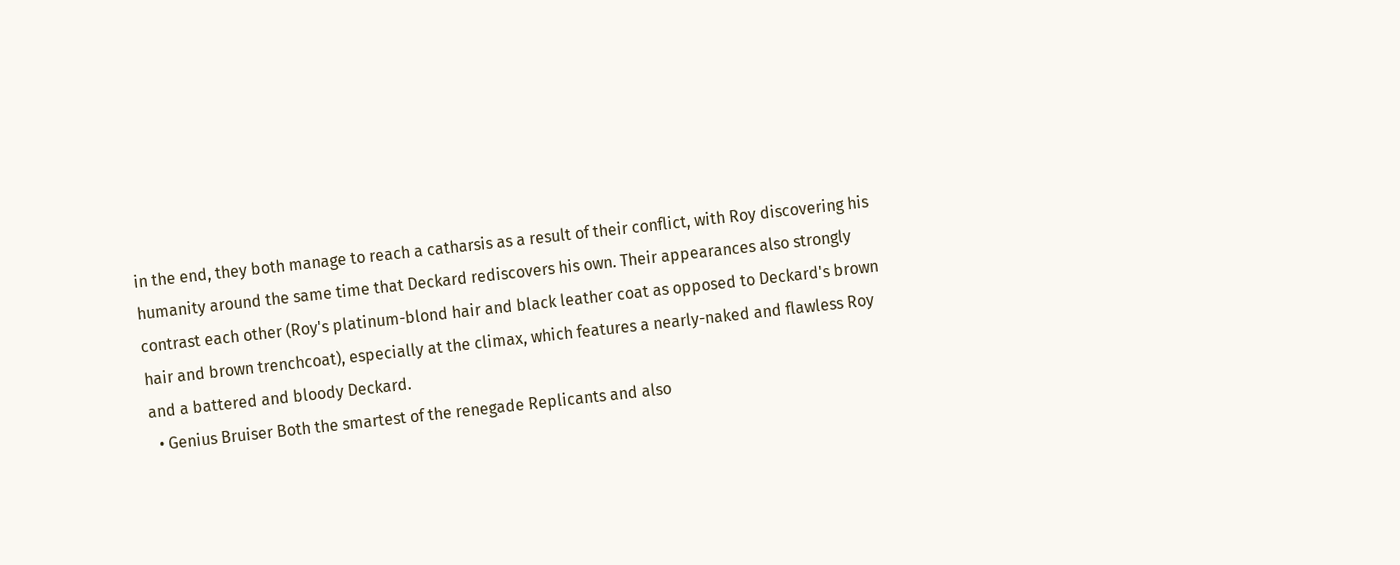in the end, they both manage to reach a catharsis as a result of their conflict, with Roy discovering his humanity around the same time that Deckard rediscovers his own. Their appearances also strongly contrast each other (Roy's platinum-blond hair and black leather coat as opposed to Deckard's brown hair and brown trenchcoat), especially at the climax, which features a nearly-naked and flawless Roy and a battered and bloody Deckard.
  • Genius Bruiser Both the smartest of the renegade Replicants and also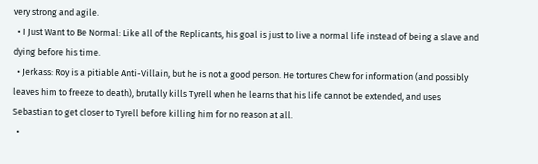very strong and agile.
  • I Just Want to Be Normal: Like all of the Replicants, his goal is just to live a normal life instead of being a slave and dying before his time.
  • Jerkass: Roy is a pitiable Anti-Villain, but he is not a good person. He tortures Chew for information (and possibly leaves him to freeze to death), brutally kills Tyrell when he learns that his life cannot be extended, and uses Sebastian to get closer to Tyrell before killing him for no reason at all.
  •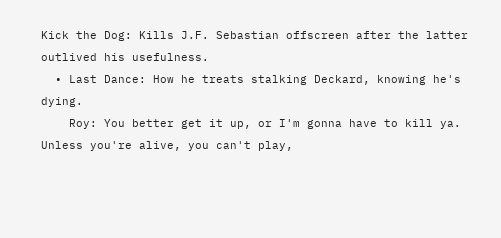Kick the Dog: Kills J.F. Sebastian offscreen after the latter outlived his usefulness.
  • Last Dance: How he treats stalking Deckard, knowing he's dying.
    Roy: You better get it up, or I'm gonna have to kill ya. Unless you're alive, you can't play,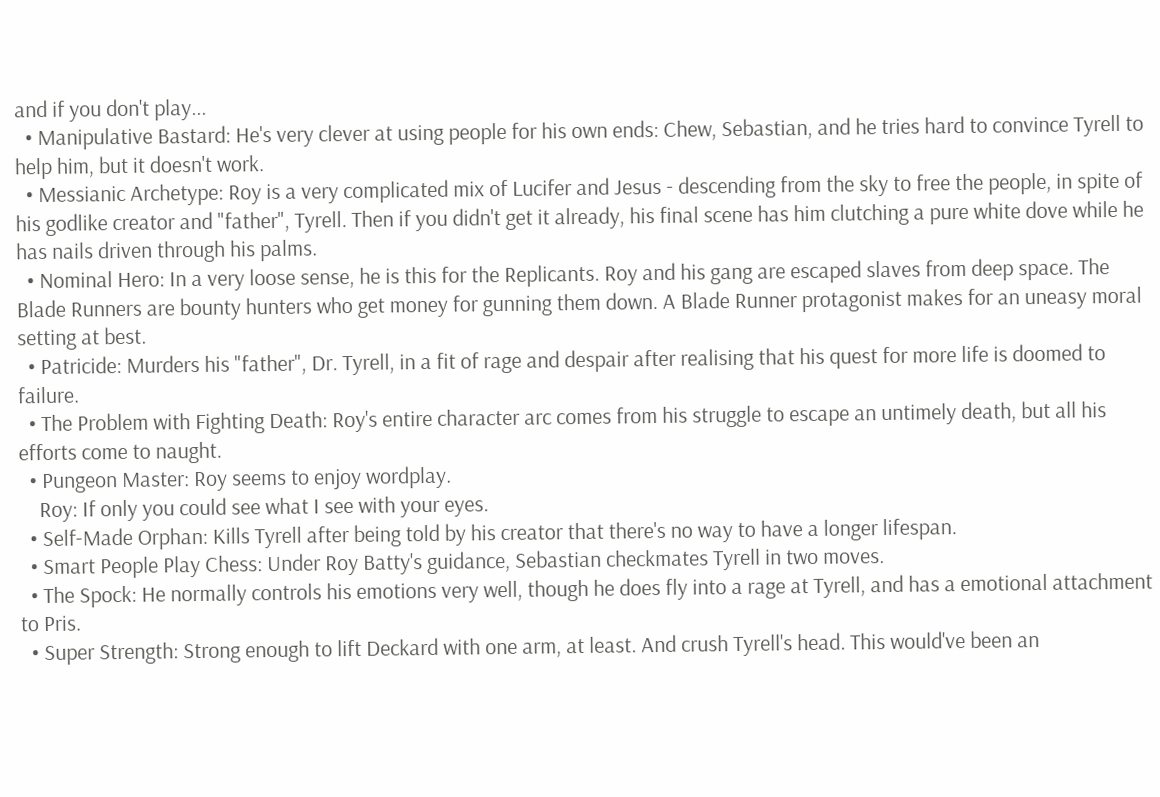and if you don't play...
  • Manipulative Bastard: He's very clever at using people for his own ends: Chew, Sebastian, and he tries hard to convince Tyrell to help him, but it doesn't work.
  • Messianic Archetype: Roy is a very complicated mix of Lucifer and Jesus - descending from the sky to free the people, in spite of his godlike creator and "father", Tyrell. Then if you didn't get it already, his final scene has him clutching a pure white dove while he has nails driven through his palms.
  • Nominal Hero: In a very loose sense, he is this for the Replicants. Roy and his gang are escaped slaves from deep space. The Blade Runners are bounty hunters who get money for gunning them down. A Blade Runner protagonist makes for an uneasy moral setting at best.
  • Patricide: Murders his "father", Dr. Tyrell, in a fit of rage and despair after realising that his quest for more life is doomed to failure.
  • The Problem with Fighting Death: Roy's entire character arc comes from his struggle to escape an untimely death, but all his efforts come to naught.
  • Pungeon Master: Roy seems to enjoy wordplay.
    Roy: If only you could see what I see with your eyes.
  • Self-Made Orphan: Kills Tyrell after being told by his creator that there's no way to have a longer lifespan.
  • Smart People Play Chess: Under Roy Batty's guidance, Sebastian checkmates Tyrell in two moves.
  • The Spock: He normally controls his emotions very well, though he does fly into a rage at Tyrell, and has a emotional attachment to Pris.
  • Super Strength: Strong enough to lift Deckard with one arm, at least. And crush Tyrell's head. This would've been an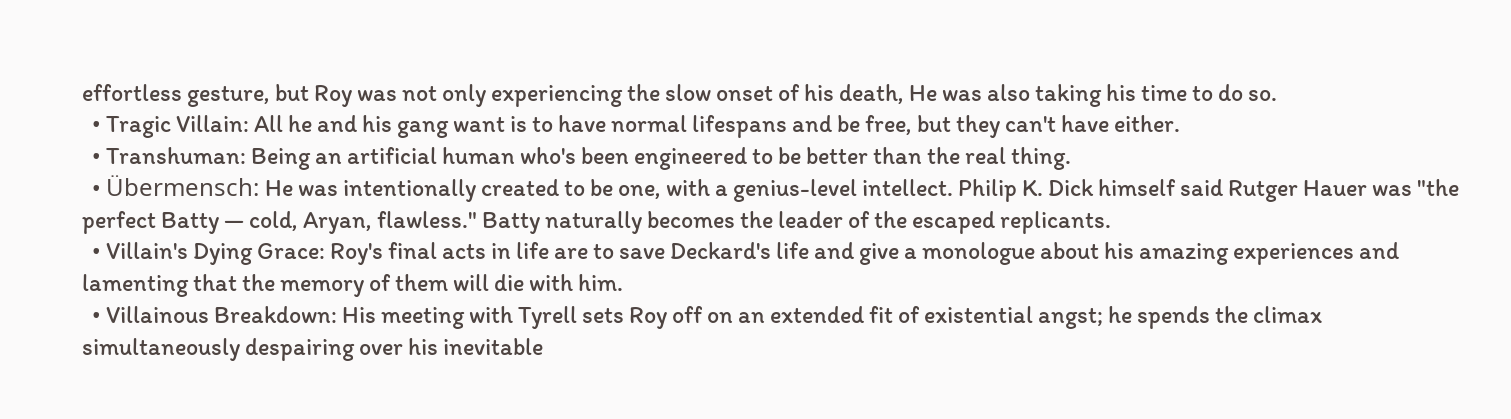effortless gesture, but Roy was not only experiencing the slow onset of his death, He was also taking his time to do so.
  • Tragic Villain: All he and his gang want is to have normal lifespans and be free, but they can't have either.
  • Transhuman: Being an artificial human who's been engineered to be better than the real thing.
  • Übermensch: He was intentionally created to be one, with a genius-level intellect. Philip K. Dick himself said Rutger Hauer was "the perfect Batty — cold, Aryan, flawless." Batty naturally becomes the leader of the escaped replicants.
  • Villain's Dying Grace: Roy's final acts in life are to save Deckard's life and give a monologue about his amazing experiences and lamenting that the memory of them will die with him.
  • Villainous Breakdown: His meeting with Tyrell sets Roy off on an extended fit of existential angst; he spends the climax simultaneously despairing over his inevitable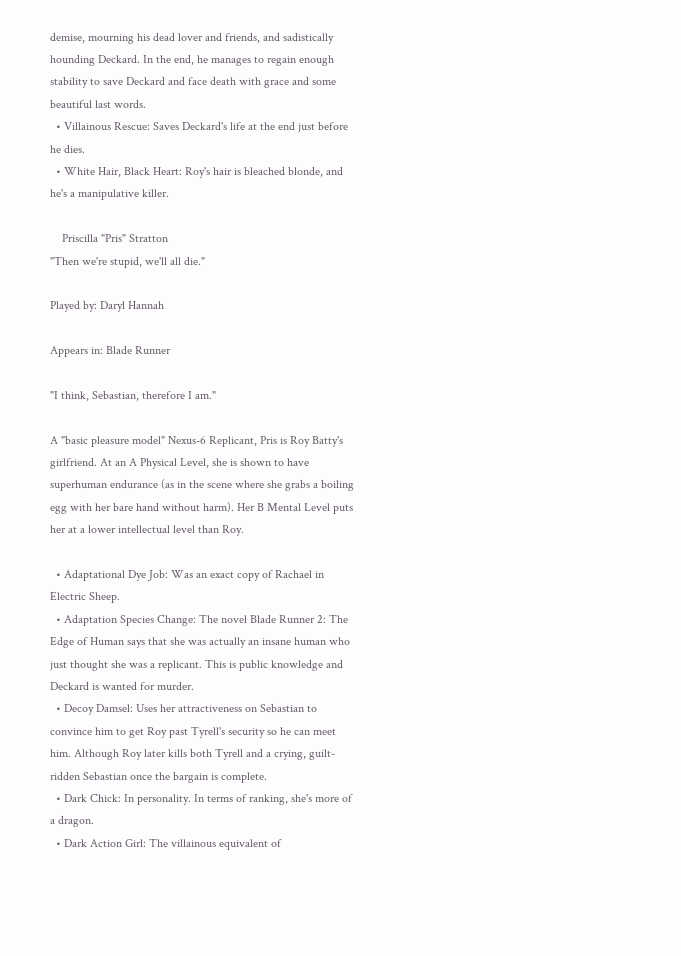demise, mourning his dead lover and friends, and sadistically hounding Deckard. In the end, he manages to regain enough stability to save Deckard and face death with grace and some beautiful last words.
  • Villainous Rescue: Saves Deckard's life at the end just before he dies.
  • White Hair, Black Heart: Roy's hair is bleached blonde, and he's a manipulative killer.

    Priscilla "Pris" Stratton
"Then we're stupid, we'll all die."

Played by: Daryl Hannah

Appears in: Blade Runner

"I think, Sebastian, therefore I am."

A "basic pleasure model" Nexus-6 Replicant, Pris is Roy Batty's girlfriend. At an A Physical Level, she is shown to have superhuman endurance (as in the scene where she grabs a boiling egg with her bare hand without harm). Her B Mental Level puts her at a lower intellectual level than Roy.

  • Adaptational Dye Job: Was an exact copy of Rachael in Electric Sheep.
  • Adaptation Species Change: The novel Blade Runner 2: The Edge of Human says that she was actually an insane human who just thought she was a replicant. This is public knowledge and Deckard is wanted for murder.
  • Decoy Damsel: Uses her attractiveness on Sebastian to convince him to get Roy past Tyrell's security so he can meet him. Although Roy later kills both Tyrell and a crying, guilt-ridden Sebastian once the bargain is complete.
  • Dark Chick: In personality. In terms of ranking, she's more of a dragon.
  • Dark Action Girl: The villainous equivalent of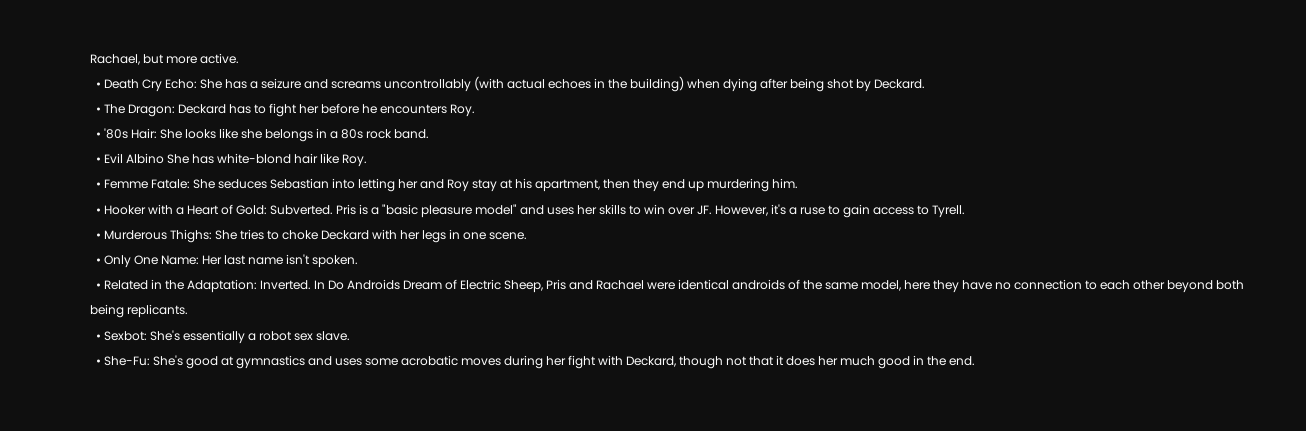Rachael, but more active.
  • Death Cry Echo: She has a seizure and screams uncontrollably (with actual echoes in the building) when dying after being shot by Deckard.
  • The Dragon: Deckard has to fight her before he encounters Roy.
  • '80s Hair: She looks like she belongs in a 80s rock band.
  • Evil Albino She has white-blond hair like Roy.
  • Femme Fatale: She seduces Sebastian into letting her and Roy stay at his apartment, then they end up murdering him.
  • Hooker with a Heart of Gold: Subverted. Pris is a "basic pleasure model" and uses her skills to win over JF. However, it's a ruse to gain access to Tyrell.
  • Murderous Thighs: She tries to choke Deckard with her legs in one scene.
  • Only One Name: Her last name isn't spoken.
  • Related in the Adaptation: Inverted. In Do Androids Dream of Electric Sheep, Pris and Rachael were identical androids of the same model, here they have no connection to each other beyond both being replicants.
  • Sexbot: She's essentially a robot sex slave.
  • She-Fu: She's good at gymnastics and uses some acrobatic moves during her fight with Deckard, though not that it does her much good in the end.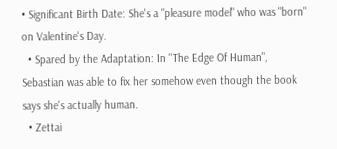• Significant Birth Date: She's a "pleasure model" who was "born" on Valentine's Day.
  • Spared by the Adaptation: In ''The Edge Of Human", Sebastian was able to fix her somehow even though the book says she's actually human.
  • Zettai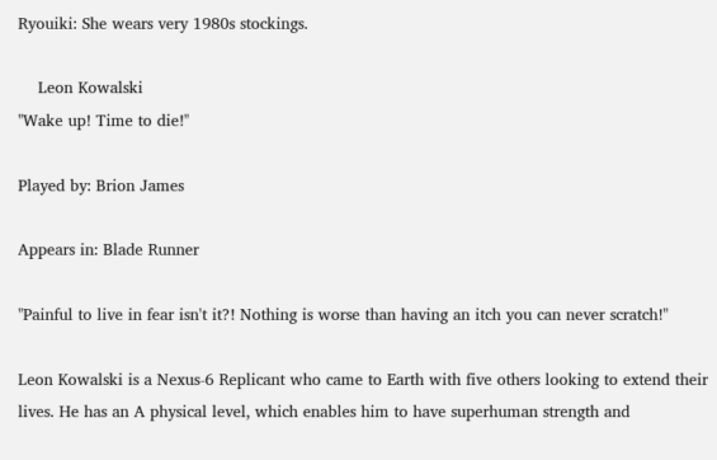Ryouiki: She wears very 1980s stockings.

    Leon Kowalski
"Wake up! Time to die!"

Played by: Brion James

Appears in: Blade Runner

"Painful to live in fear isn't it?! Nothing is worse than having an itch you can never scratch!"

Leon Kowalski is a Nexus-6 Replicant who came to Earth with five others looking to extend their lives. He has an A physical level, which enables him to have superhuman strength and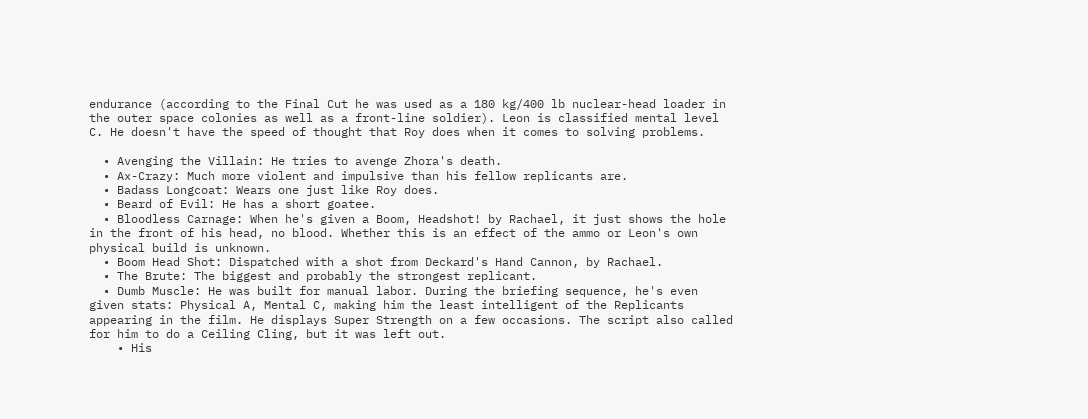endurance (according to the Final Cut he was used as a 180 kg/400 lb nuclear-head loader in the outer space colonies as well as a front-line soldier). Leon is classified mental level C. He doesn't have the speed of thought that Roy does when it comes to solving problems.

  • Avenging the Villain: He tries to avenge Zhora's death.
  • Ax-Crazy: Much more violent and impulsive than his fellow replicants are.
  • Badass Longcoat: Wears one just like Roy does.
  • Beard of Evil: He has a short goatee.
  • Bloodless Carnage: When he's given a Boom, Headshot! by Rachael, it just shows the hole in the front of his head, no blood. Whether this is an effect of the ammo or Leon's own physical build is unknown.
  • Boom Head Shot: Dispatched with a shot from Deckard's Hand Cannon, by Rachael.
  • The Brute: The biggest and probably the strongest replicant.
  • Dumb Muscle: He was built for manual labor. During the briefing sequence, he's even given stats: Physical A, Mental C, making him the least intelligent of the Replicants appearing in the film. He displays Super Strength on a few occasions. The script also called for him to do a Ceiling Cling, but it was left out.
    • His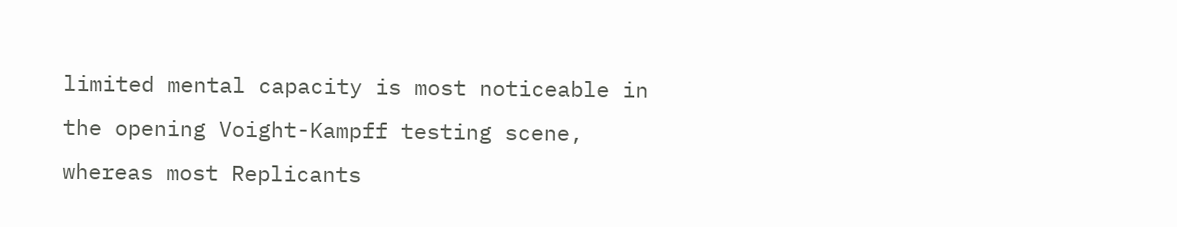limited mental capacity is most noticeable in the opening Voight-Kampff testing scene, whereas most Replicants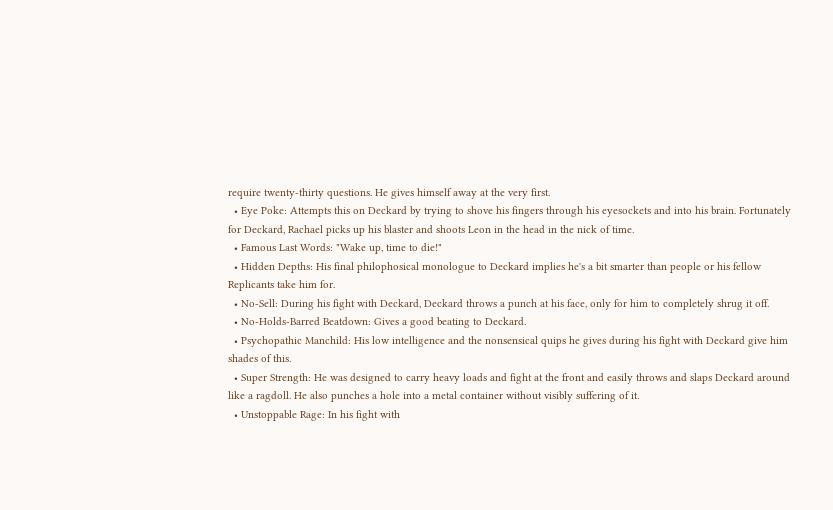require twenty-thirty questions. He gives himself away at the very first.
  • Eye Poke: Attempts this on Deckard by trying to shove his fingers through his eyesockets and into his brain. Fortunately for Deckard, Rachael picks up his blaster and shoots Leon in the head in the nick of time.
  • Famous Last Words: "Wake up, time to die!"
  • Hidden Depths: His final philophosical monologue to Deckard implies he's a bit smarter than people or his fellow Replicants take him for.
  • No-Sell: During his fight with Deckard, Deckard throws a punch at his face, only for him to completely shrug it off.
  • No-Holds-Barred Beatdown: Gives a good beating to Deckard.
  • Psychopathic Manchild: His low intelligence and the nonsensical quips he gives during his fight with Deckard give him shades of this.
  • Super Strength: He was designed to carry heavy loads and fight at the front and easily throws and slaps Deckard around like a ragdoll. He also punches a hole into a metal container without visibly suffering of it.
  • Unstoppable Rage: In his fight with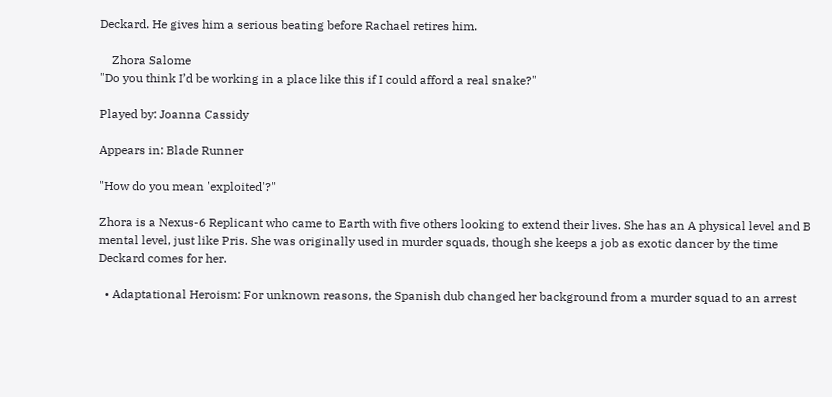Deckard. He gives him a serious beating before Rachael retires him.

    Zhora Salome
"Do you think I’d be working in a place like this if I could afford a real snake?"

Played by: Joanna Cassidy

Appears in: Blade Runner

"How do you mean 'exploited'?"

Zhora is a Nexus-6 Replicant who came to Earth with five others looking to extend their lives. She has an A physical level and B mental level, just like Pris. She was originally used in murder squads, though she keeps a job as exotic dancer by the time Deckard comes for her.

  • Adaptational Heroism: For unknown reasons, the Spanish dub changed her background from a murder squad to an arrest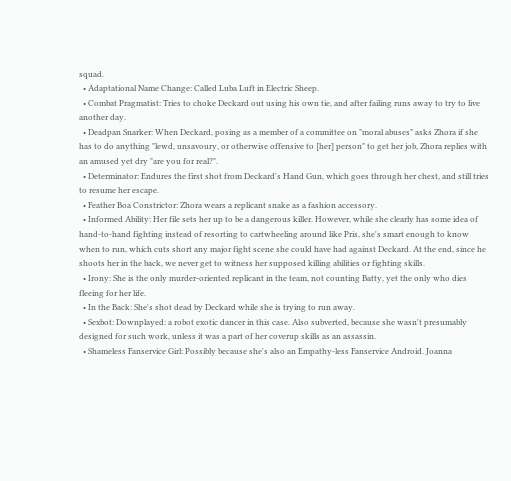squad.
  • Adaptational Name Change: Called Luba Luft in Electric Sheep.
  • Combat Pragmatist: Tries to choke Deckard out using his own tie, and after failing runs away to try to live another day.
  • Deadpan Snarker: When Deckard, posing as a member of a committee on "moral abuses" asks Zhora if she has to do anything "lewd, unsavoury, or otherwise offensive to [her] person" to get her job, Zhora replies with an amused yet dry "are you for real?".
  • Determinator: Endures the first shot from Deckard's Hand Gun, which goes through her chest, and still tries to resume her escape.
  • Feather Boa Constrictor: Zhora wears a replicant snake as a fashion accessory.
  • Informed Ability: Her file sets her up to be a dangerous killer. However, while she clearly has some idea of hand-to-hand fighting instead of resorting to cartwheeling around like Pris, she's smart enough to know when to run, which cuts short any major fight scene she could have had against Deckard. At the end, since he shoots her in the back, we never get to witness her supposed killing abilities or fighting skills.
  • Irony: She is the only murder-oriented replicant in the team, not counting Batty, yet the only who dies fleeing for her life.
  • In the Back: She's shot dead by Deckard while she is trying to run away.
  • Sexbot: Downplayed: a robot exotic dancer in this case. Also subverted, because she wasn't presumably designed for such work, unless it was a part of her coverup skills as an assassin.
  • Shameless Fanservice Girl: Possibly because she's also an Empathy-less Fanservice Android. Joanna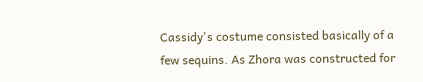Cassidy's costume consisted basically of a few sequins. As Zhora was constructed for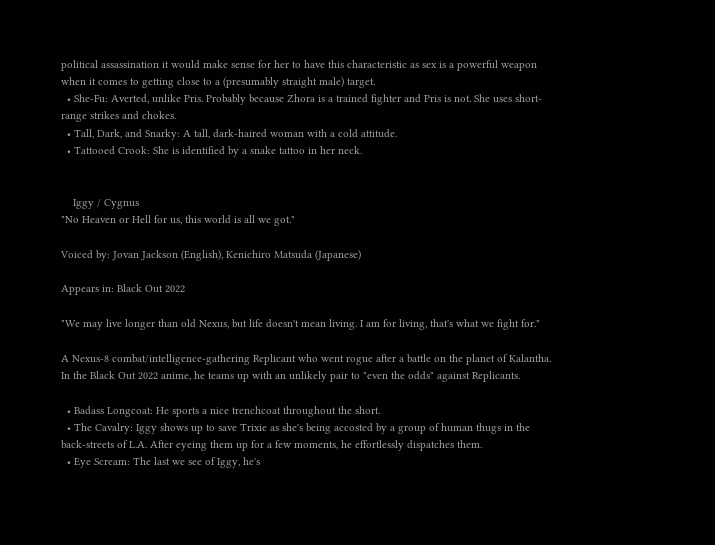political assassination it would make sense for her to have this characteristic as sex is a powerful weapon when it comes to getting close to a (presumably straight male) target.
  • She-Fu: Averted, unlike Pris. Probably because Zhora is a trained fighter and Pris is not. She uses short-range strikes and chokes.
  • Tall, Dark, and Snarky: A tall, dark-haired woman with a cold attitude.
  • Tattooed Crook: She is identified by a snake tattoo in her neck.


    Iggy / Cygnus
"No Heaven or Hell for us, this world is all we got."

Voiced by: Jovan Jackson (English), Kenichiro Matsuda (Japanese)

Appears in: Black Out 2022

"We may live longer than old Nexus, but life doesn't mean living. I am for living, that's what we fight for."

A Nexus-8 combat/intelligence-gathering Replicant who went rogue after a battle on the planet of Kalantha. In the Black Out 2022 anime, he teams up with an unlikely pair to "even the odds" against Replicants.

  • Badass Longcoat: He sports a nice trenchcoat throughout the short.
  • The Cavalry: Iggy shows up to save Trixie as she's being accosted by a group of human thugs in the back-streets of L.A. After eyeing them up for a few moments, he effortlessly dispatches them.
  • Eye Scream: The last we see of Iggy, he's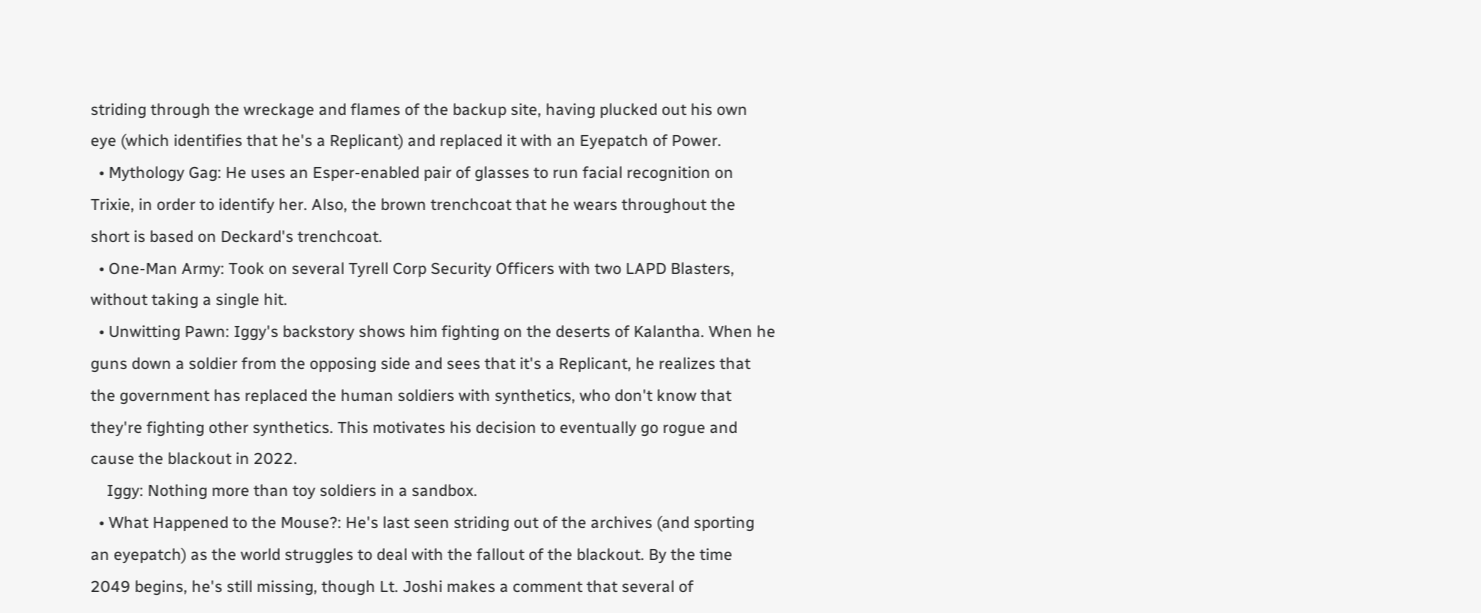striding through the wreckage and flames of the backup site, having plucked out his own eye (which identifies that he's a Replicant) and replaced it with an Eyepatch of Power.
  • Mythology Gag: He uses an Esper-enabled pair of glasses to run facial recognition on Trixie, in order to identify her. Also, the brown trenchcoat that he wears throughout the short is based on Deckard's trenchcoat.
  • One-Man Army: Took on several Tyrell Corp Security Officers with two LAPD Blasters, without taking a single hit.
  • Unwitting Pawn: Iggy's backstory shows him fighting on the deserts of Kalantha. When he guns down a soldier from the opposing side and sees that it's a Replicant, he realizes that the government has replaced the human soldiers with synthetics, who don't know that they're fighting other synthetics. This motivates his decision to eventually go rogue and cause the blackout in 2022.
    Iggy: Nothing more than toy soldiers in a sandbox.
  • What Happened to the Mouse?: He's last seen striding out of the archives (and sporting an eyepatch) as the world struggles to deal with the fallout of the blackout. By the time 2049 begins, he's still missing, though Lt. Joshi makes a comment that several of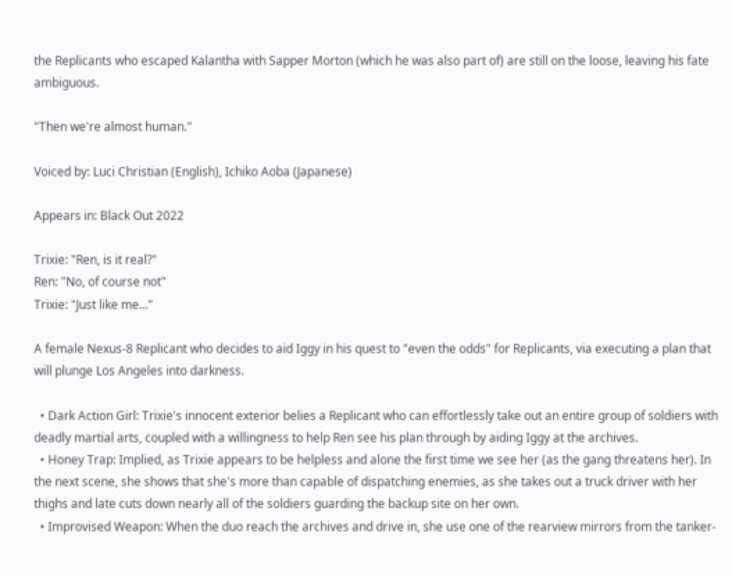the Replicants who escaped Kalantha with Sapper Morton (which he was also part of) are still on the loose, leaving his fate ambiguous.

"Then we're almost human."

Voiced by: Luci Christian (English), Ichiko Aoba (Japanese)

Appears in: Black Out 2022

Trixie: "Ren, is it real?"
Ren: "No, of course not"
Trixie: "Just like me..."

A female Nexus-8 Replicant who decides to aid Iggy in his quest to "even the odds" for Replicants, via executing a plan that will plunge Los Angeles into darkness.

  • Dark Action Girl: Trixie's innocent exterior belies a Replicant who can effortlessly take out an entire group of soldiers with deadly martial arts, coupled with a willingness to help Ren see his plan through by aiding Iggy at the archives.
  • Honey Trap: Implied, as Trixie appears to be helpless and alone the first time we see her (as the gang threatens her). In the next scene, she shows that she's more than capable of dispatching enemies, as she takes out a truck driver with her thighs and late cuts down nearly all of the soldiers guarding the backup site on her own.
  • Improvised Weapon: When the duo reach the archives and drive in, she use one of the rearview mirrors from the tanker-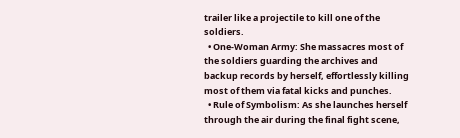trailer like a projectile to kill one of the soldiers.
  • One-Woman Army: She massacres most of the soldiers guarding the archives and backup records by herself, effortlessly killing most of them via fatal kicks and punches.
  • Rule of Symbolism: As she launches herself through the air during the final fight scene,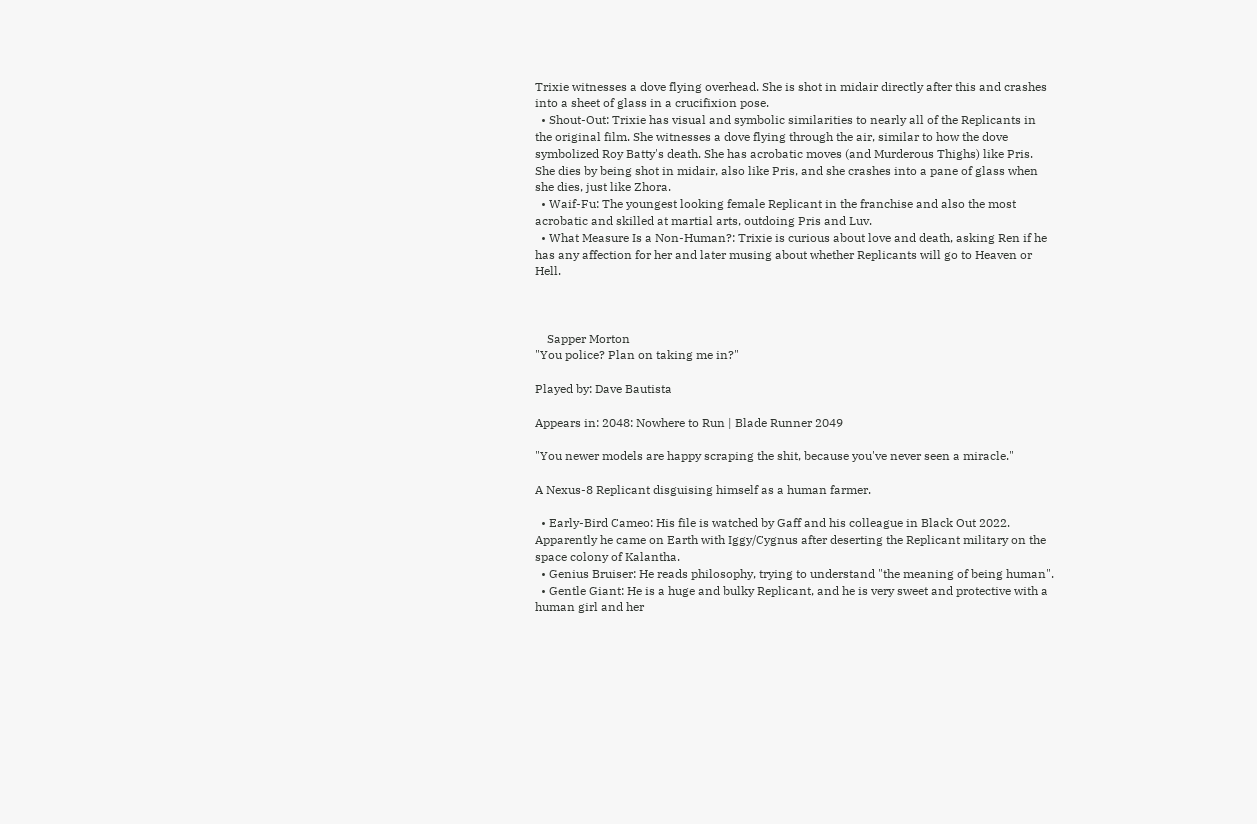Trixie witnesses a dove flying overhead. She is shot in midair directly after this and crashes into a sheet of glass in a crucifixion pose.
  • Shout-Out: Trixie has visual and symbolic similarities to nearly all of the Replicants in the original film. She witnesses a dove flying through the air, similar to how the dove symbolized Roy Batty's death. She has acrobatic moves (and Murderous Thighs) like Pris. She dies by being shot in midair, also like Pris, and she crashes into a pane of glass when she dies, just like Zhora.
  • Waif-Fu: The youngest looking female Replicant in the franchise and also the most acrobatic and skilled at martial arts, outdoing Pris and Luv.
  • What Measure Is a Non-Human?: Trixie is curious about love and death, asking Ren if he has any affection for her and later musing about whether Replicants will go to Heaven or Hell.



    Sapper Morton
"You police? Plan on taking me in?"

Played by: Dave Bautista

Appears in: 2048: Nowhere to Run | Blade Runner 2049

"You newer models are happy scraping the shit, because you've never seen a miracle."

A Nexus-8 Replicant disguising himself as a human farmer.

  • Early-Bird Cameo: His file is watched by Gaff and his colleague in Black Out 2022. Apparently he came on Earth with Iggy/Cygnus after deserting the Replicant military on the space colony of Kalantha.
  • Genius Bruiser: He reads philosophy, trying to understand "the meaning of being human".
  • Gentle Giant: He is a huge and bulky Replicant, and he is very sweet and protective with a human girl and her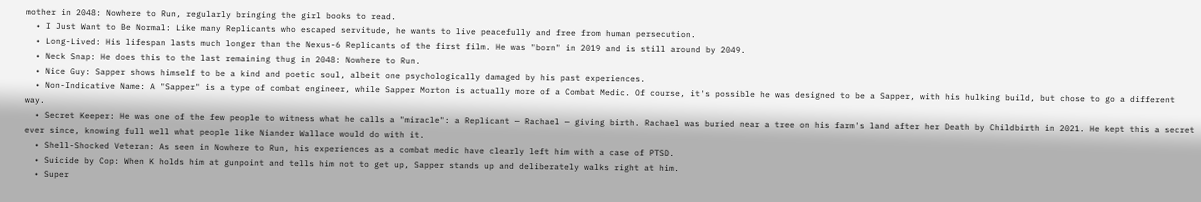mother in 2048: Nowhere to Run, regularly bringing the girl books to read.
  • I Just Want to Be Normal: Like many Replicants who escaped servitude, he wants to live peacefully and free from human persecution.
  • Long-Lived: His lifespan lasts much longer than the Nexus-6 Replicants of the first film. He was "born" in 2019 and is still around by 2049.
  • Neck Snap: He does this to the last remaining thug in 2048: Nowhere to Run.
  • Nice Guy: Sapper shows himself to be a kind and poetic soul, albeit one psychologically damaged by his past experiences.
  • Non-Indicative Name: A "Sapper" is a type of combat engineer, while Sapper Morton is actually more of a Combat Medic. Of course, it's possible he was designed to be a Sapper, with his hulking build, but chose to go a different way.
  • Secret Keeper: He was one of the few people to witness what he calls a "miracle": a Replicant — Rachael — giving birth. Rachael was buried near a tree on his farm's land after her Death by Childbirth in 2021. He kept this a secret ever since, knowing full well what people like Niander Wallace would do with it.
  • Shell-Shocked Veteran: As seen in Nowhere to Run, his experiences as a combat medic have clearly left him with a case of PTSD.
  • Suicide by Cop: When K holds him at gunpoint and tells him not to get up, Sapper stands up and deliberately walks right at him.
  • Super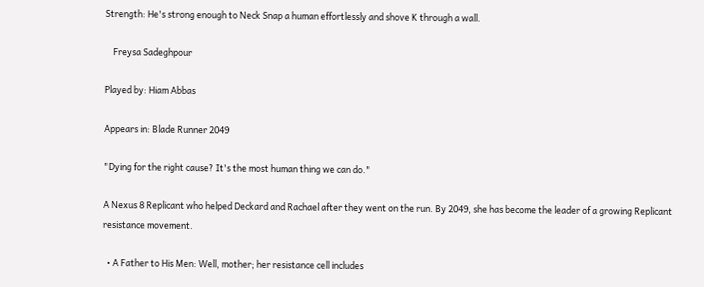Strength: He's strong enough to Neck Snap a human effortlessly and shove K through a wall.

    Freysa Sadeghpour

Played by: Hiam Abbas

Appears in: Blade Runner 2049

"Dying for the right cause? It's the most human thing we can do."

A Nexus 8 Replicant who helped Deckard and Rachael after they went on the run. By 2049, she has become the leader of a growing Replicant resistance movement.

  • A Father to His Men: Well, mother; her resistance cell includes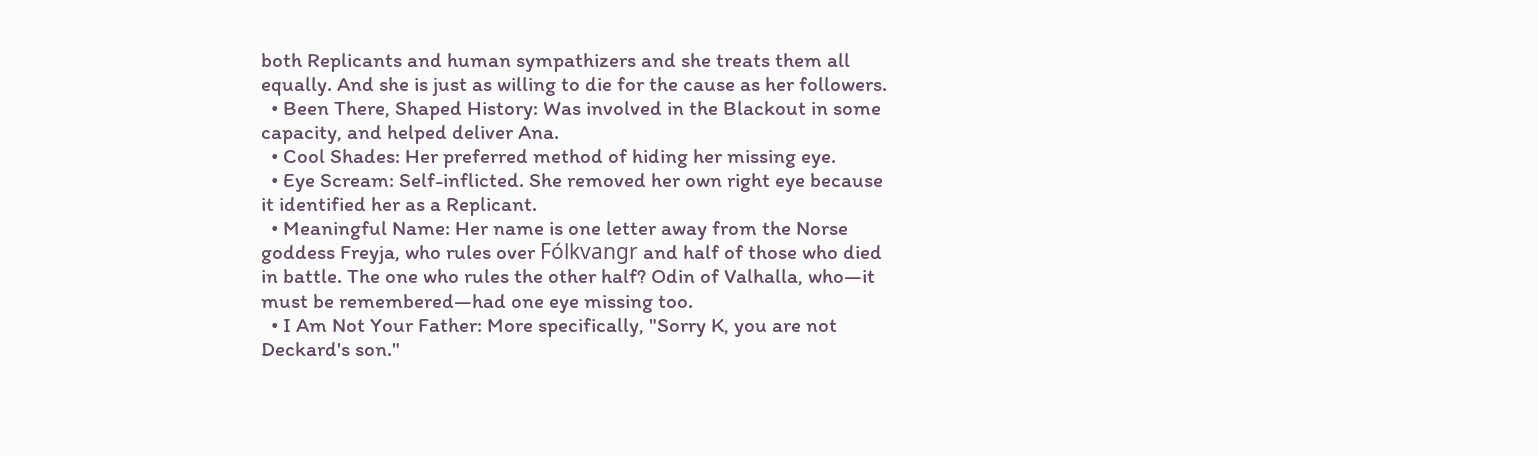both Replicants and human sympathizers and she treats them all equally. And she is just as willing to die for the cause as her followers.
  • Been There, Shaped History: Was involved in the Blackout in some capacity, and helped deliver Ana.
  • Cool Shades: Her preferred method of hiding her missing eye.
  • Eye Scream: Self-inflicted. She removed her own right eye because it identified her as a Replicant.
  • Meaningful Name: Her name is one letter away from the Norse goddess Freyja, who rules over Fólkvangr and half of those who died in battle. The one who rules the other half? Odin of Valhalla, who—it must be remembered—had one eye missing too.
  • I Am Not Your Father: More specifically, "Sorry K, you are not Deckard's son."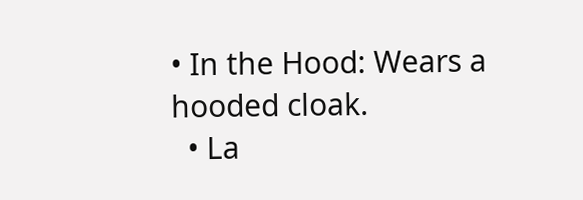• In the Hood: Wears a hooded cloak.
  • La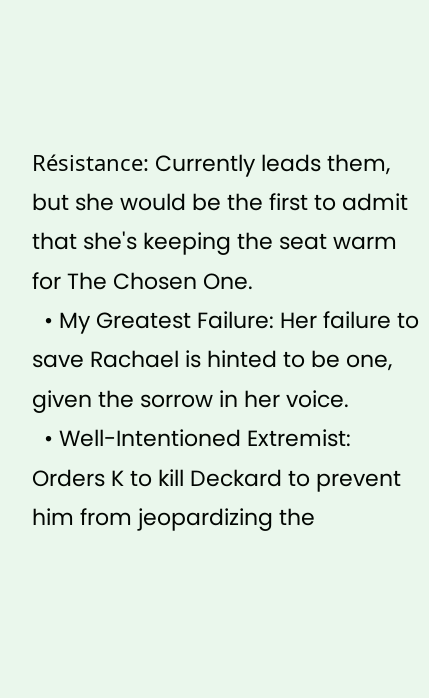Résistance: Currently leads them, but she would be the first to admit that she's keeping the seat warm for The Chosen One.
  • My Greatest Failure: Her failure to save Rachael is hinted to be one, given the sorrow in her voice.
  • Well-Intentioned Extremist: Orders K to kill Deckard to prevent him from jeopardizing the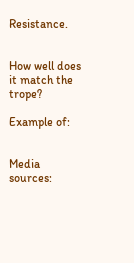Resistance.


How well does it match the trope?

Example of:


Media sources: